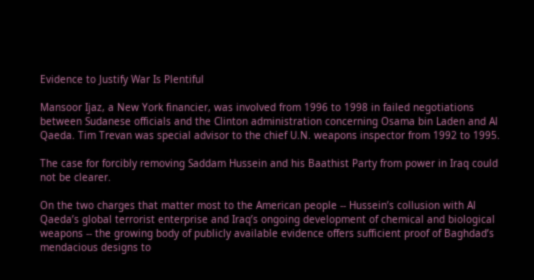Evidence to Justify War Is Plentiful

Mansoor Ijaz, a New York financier, was involved from 1996 to 1998 in failed negotiations between Sudanese officials and the Clinton administration concerning Osama bin Laden and Al Qaeda. Tim Trevan was special advisor to the chief U.N. weapons inspector from 1992 to 1995.

The case for forcibly removing Saddam Hussein and his Baathist Party from power in Iraq could not be clearer.

On the two charges that matter most to the American people -- Hussein’s collusion with Al Qaeda’s global terrorist enterprise and Iraq’s ongoing development of chemical and biological weapons -- the growing body of publicly available evidence offers sufficient proof of Baghdad’s mendacious designs to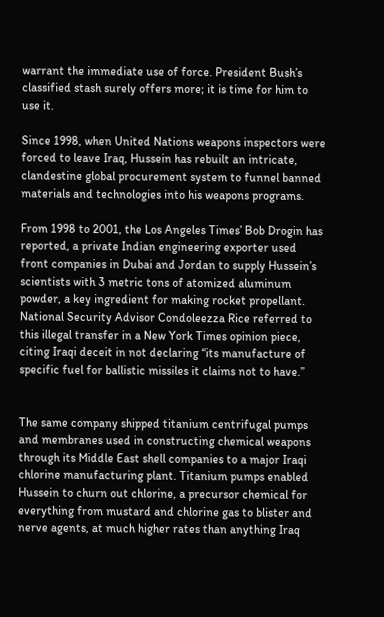warrant the immediate use of force. President Bush’s classified stash surely offers more; it is time for him to use it.

Since 1998, when United Nations weapons inspectors were forced to leave Iraq, Hussein has rebuilt an intricate, clandestine global procurement system to funnel banned materials and technologies into his weapons programs.

From 1998 to 2001, the Los Angeles Times’ Bob Drogin has reported, a private Indian engineering exporter used front companies in Dubai and Jordan to supply Hussein’s scientists with 3 metric tons of atomized aluminum powder, a key ingredient for making rocket propellant. National Security Advisor Condoleezza Rice referred to this illegal transfer in a New York Times opinion piece, citing Iraqi deceit in not declaring “its manufacture of specific fuel for ballistic missiles it claims not to have.”


The same company shipped titanium centrifugal pumps and membranes used in constructing chemical weapons through its Middle East shell companies to a major Iraqi chlorine manufacturing plant. Titanium pumps enabled Hussein to churn out chlorine, a precursor chemical for everything from mustard and chlorine gas to blister and nerve agents, at much higher rates than anything Iraq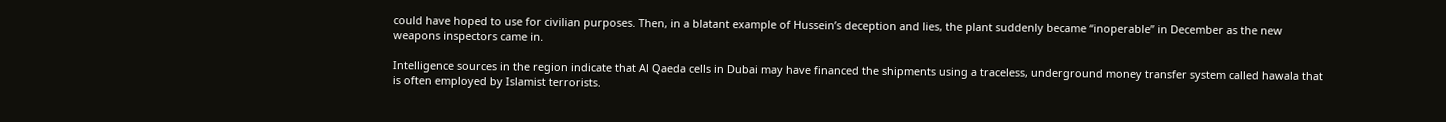could have hoped to use for civilian purposes. Then, in a blatant example of Hussein’s deception and lies, the plant suddenly became “inoperable” in December as the new weapons inspectors came in.

Intelligence sources in the region indicate that Al Qaeda cells in Dubai may have financed the shipments using a traceless, underground money transfer system called hawala that is often employed by Islamist terrorists.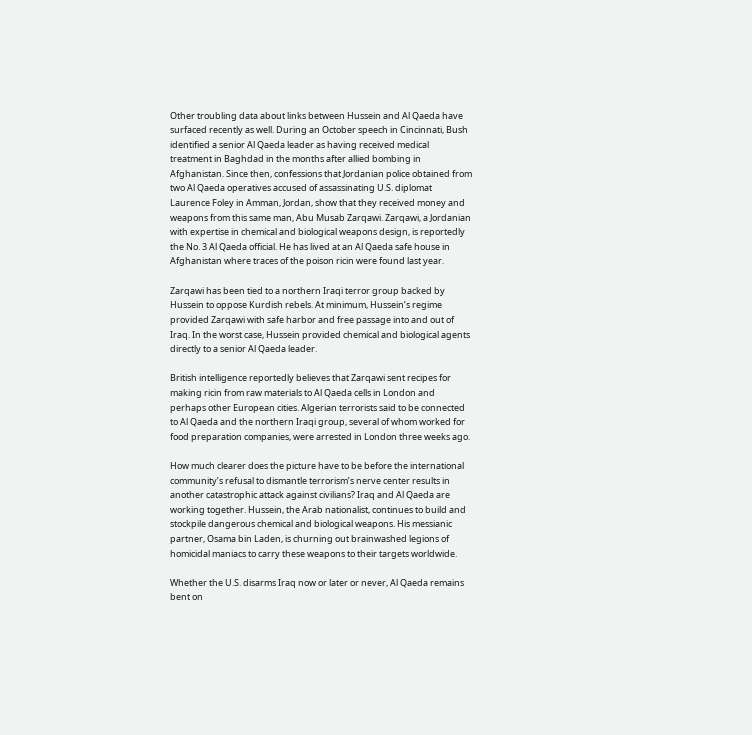Other troubling data about links between Hussein and Al Qaeda have surfaced recently as well. During an October speech in Cincinnati, Bush identified a senior Al Qaeda leader as having received medical treatment in Baghdad in the months after allied bombing in Afghanistan. Since then, confessions that Jordanian police obtained from two Al Qaeda operatives accused of assassinating U.S. diplomat Laurence Foley in Amman, Jordan, show that they received money and weapons from this same man, Abu Musab Zarqawi. Zarqawi, a Jordanian with expertise in chemical and biological weapons design, is reportedly the No. 3 Al Qaeda official. He has lived at an Al Qaeda safe house in Afghanistan where traces of the poison ricin were found last year.

Zarqawi has been tied to a northern Iraqi terror group backed by Hussein to oppose Kurdish rebels. At minimum, Hussein’s regime provided Zarqawi with safe harbor and free passage into and out of Iraq. In the worst case, Hussein provided chemical and biological agents directly to a senior Al Qaeda leader.

British intelligence reportedly believes that Zarqawi sent recipes for making ricin from raw materials to Al Qaeda cells in London and perhaps other European cities. Algerian terrorists said to be connected to Al Qaeda and the northern Iraqi group, several of whom worked for food preparation companies, were arrested in London three weeks ago.

How much clearer does the picture have to be before the international community’s refusal to dismantle terrorism’s nerve center results in another catastrophic attack against civilians? Iraq and Al Qaeda are working together. Hussein, the Arab nationalist, continues to build and stockpile dangerous chemical and biological weapons. His messianic partner, Osama bin Laden, is churning out brainwashed legions of homicidal maniacs to carry these weapons to their targets worldwide.

Whether the U.S. disarms Iraq now or later or never, Al Qaeda remains bent on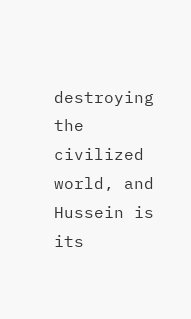destroying the civilized world, and Hussein is its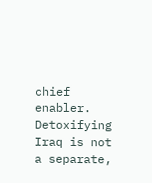chief enabler. Detoxifying Iraq is not a separate,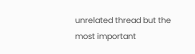unrelated thread but the most important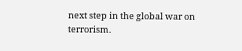next step in the global war on terrorism.